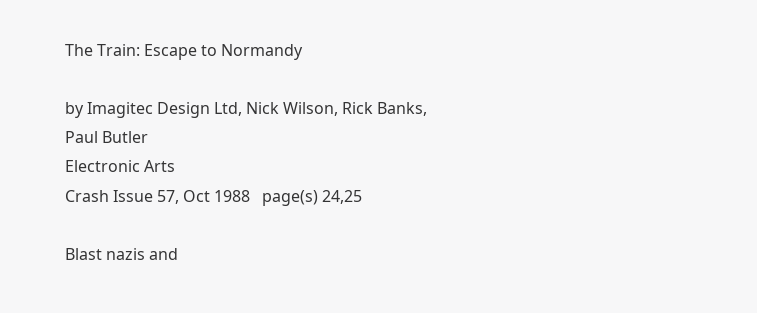The Train: Escape to Normandy

by Imagitec Design Ltd, Nick Wilson, Rick Banks, Paul Butler
Electronic Arts
Crash Issue 57, Oct 1988   page(s) 24,25

Blast nazis and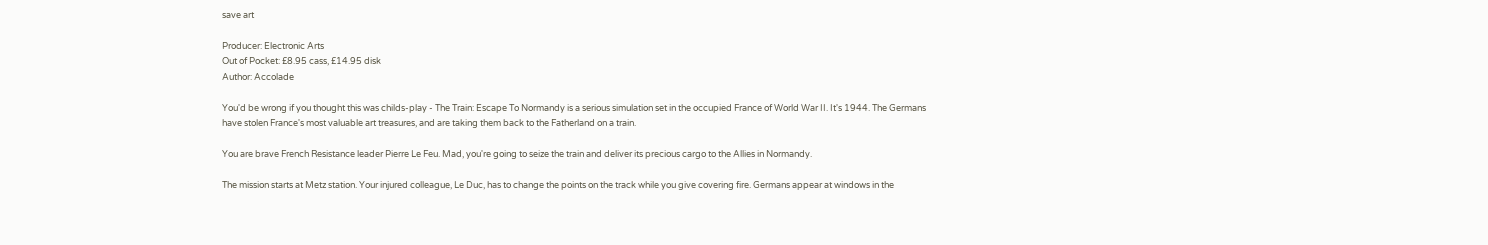save art

Producer: Electronic Arts
Out of Pocket: £8.95 cass, £14.95 disk
Author: Accolade

You'd be wrong if you thought this was childs-play - The Train: Escape To Normandy is a serious simulation set in the occupied France of World War II. It's 1944. The Germans have stolen France's most valuable art treasures, and are taking them back to the Fatherland on a train.

You are brave French Resistance leader Pierre Le Feu. Mad, you're going to seize the train and deliver its precious cargo to the Allies in Normandy.

The mission starts at Metz station. Your injured colleague, Le Duc, has to change the points on the track while you give covering fire. Germans appear at windows in the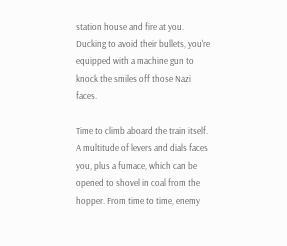station house and fire at you. Ducking to avoid their bullets, you're equipped with a machine gun to knock the smiles off those Nazi faces.

Time to climb aboard the train itself. A multitude of levers and dials faces you, plus a fumace, which can be opened to shovel in coal from the hopper. From time to time, enemy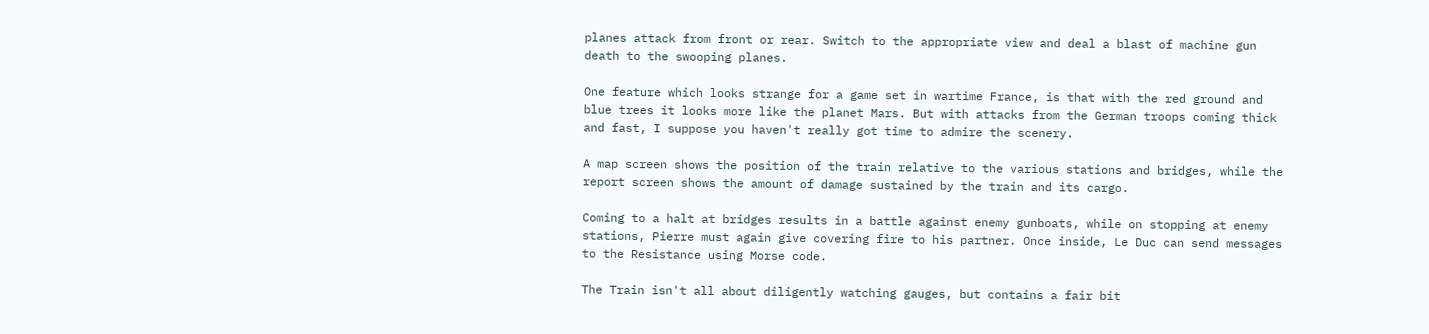planes attack from front or rear. Switch to the appropriate view and deal a blast of machine gun death to the swooping planes.

One feature which looks strange for a game set in wartime France, is that with the red ground and blue trees it looks more like the planet Mars. But with attacks from the German troops coming thick and fast, I suppose you haven't really got time to admire the scenery.

A map screen shows the position of the train relative to the various stations and bridges, while the report screen shows the amount of damage sustained by the train and its cargo.

Coming to a halt at bridges results in a battle against enemy gunboats, while on stopping at enemy stations, Pierre must again give covering fire to his partner. Once inside, Le Duc can send messages to the Resistance using Morse code.

The Train isn't all about diligently watching gauges, but contains a fair bit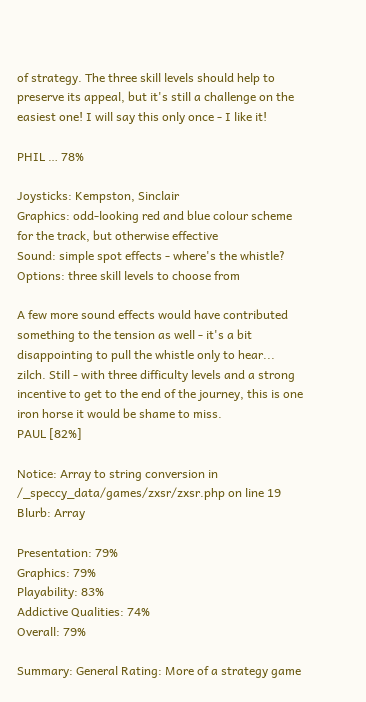of strategy. The three skill levels should help to preserve its appeal, but it's still a challenge on the easiest one! I will say this only once - I like it!

PHIL … 78%

Joysticks: Kempston, Sinclair
Graphics: odd-looking red and blue colour scheme for the track, but otherwise effective
Sound: simple spot effects - where's the whistle?
Options: three skill levels to choose from

A few more sound effects would have contributed something to the tension as well - it's a bit disappointing to pull the whistle only to hear... zilch. Still - with three difficulty levels and a strong incentive to get to the end of the journey, this is one iron horse it would be shame to miss.
PAUL [82%]

Notice: Array to string conversion in /_speccy_data/games/zxsr/zxsr.php on line 19 Blurb: Array

Presentation: 79%
Graphics: 79%
Playability: 83%
Addictive Qualities: 74%
Overall: 79%

Summary: General Rating: More of a strategy game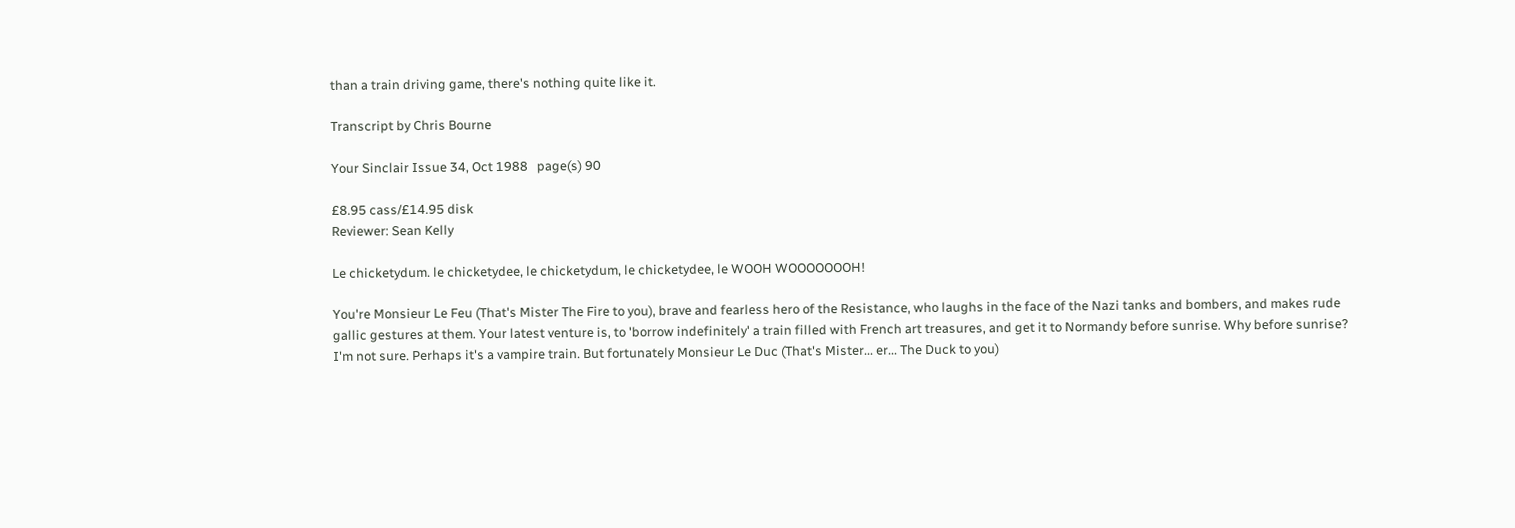than a train driving game, there's nothing quite like it.

Transcript by Chris Bourne

Your Sinclair Issue 34, Oct 1988   page(s) 90

£8.95 cass/£14.95 disk
Reviewer: Sean Kelly

Le chicketydum. le chicketydee, le chicketydum, le chicketydee, le WOOH WOOOOOOOH!

You're Monsieur Le Feu (That's Mister The Fire to you), brave and fearless hero of the Resistance, who laughs in the face of the Nazi tanks and bombers, and makes rude gallic gestures at them. Your latest venture is, to 'borrow indefinitely' a train filled with French art treasures, and get it to Normandy before sunrise. Why before sunrise? I'm not sure. Perhaps it's a vampire train. But fortunately Monsieur Le Duc (That's Mister... er... The Duck to you)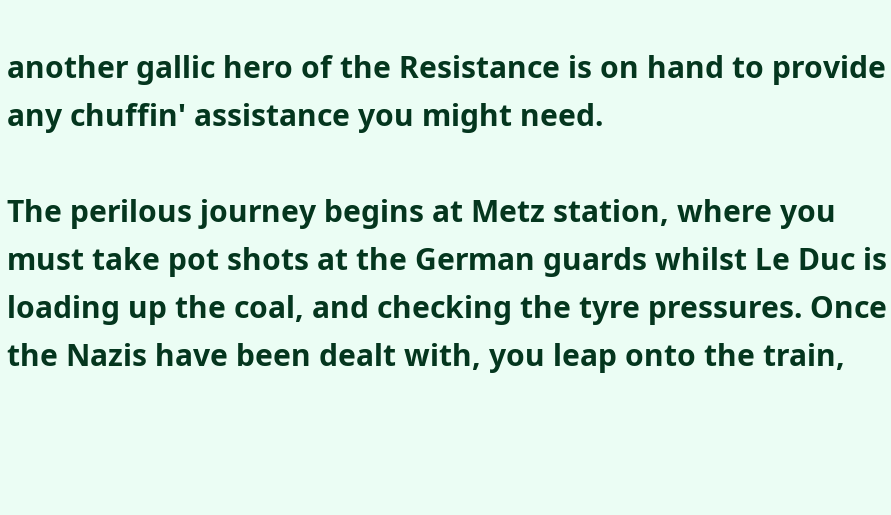another gallic hero of the Resistance is on hand to provide any chuffin' assistance you might need.

The perilous journey begins at Metz station, where you must take pot shots at the German guards whilst Le Duc is loading up the coal, and checking the tyre pressures. Once the Nazis have been dealt with, you leap onto the train,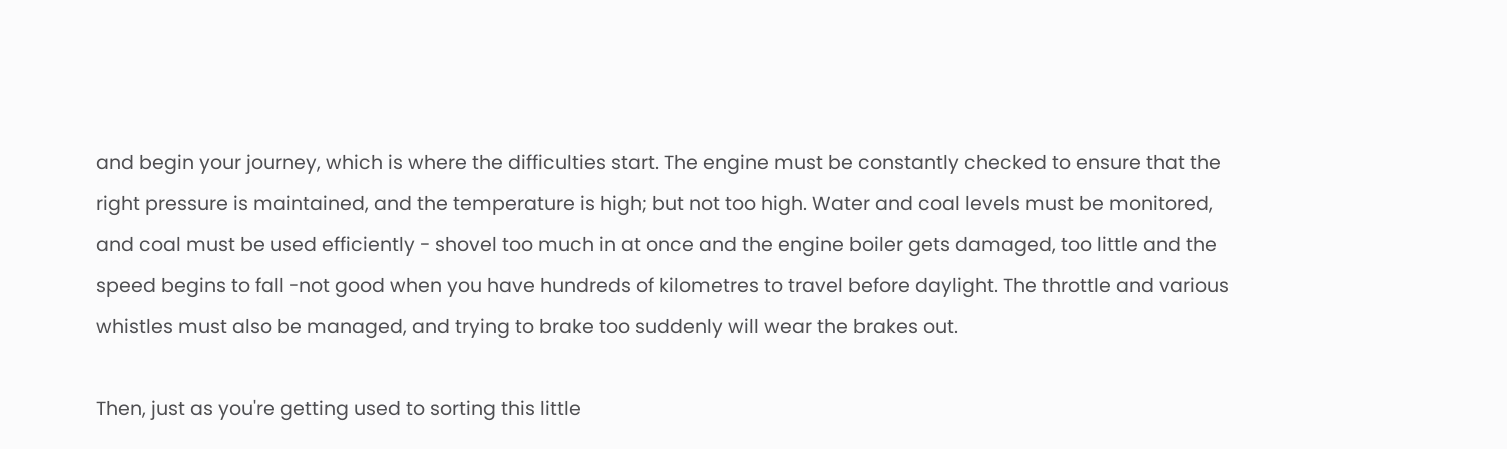and begin your journey, which is where the difficulties start. The engine must be constantly checked to ensure that the right pressure is maintained, and the temperature is high; but not too high. Water and coal levels must be monitored, and coal must be used efficiently - shovel too much in at once and the engine boiler gets damaged, too little and the speed begins to fall -not good when you have hundreds of kilometres to travel before daylight. The throttle and various whistles must also be managed, and trying to brake too suddenly will wear the brakes out.

Then, just as you're getting used to sorting this little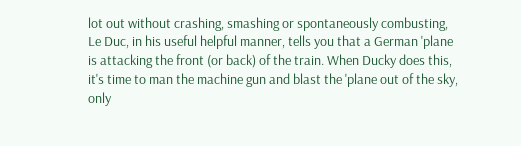lot out without crashing, smashing or spontaneously combusting, Le Duc, in his useful helpful manner, tells you that a German 'plane is attacking the front (or back) of the train. When Ducky does this, it's time to man the machine gun and blast the 'plane out of the sky, only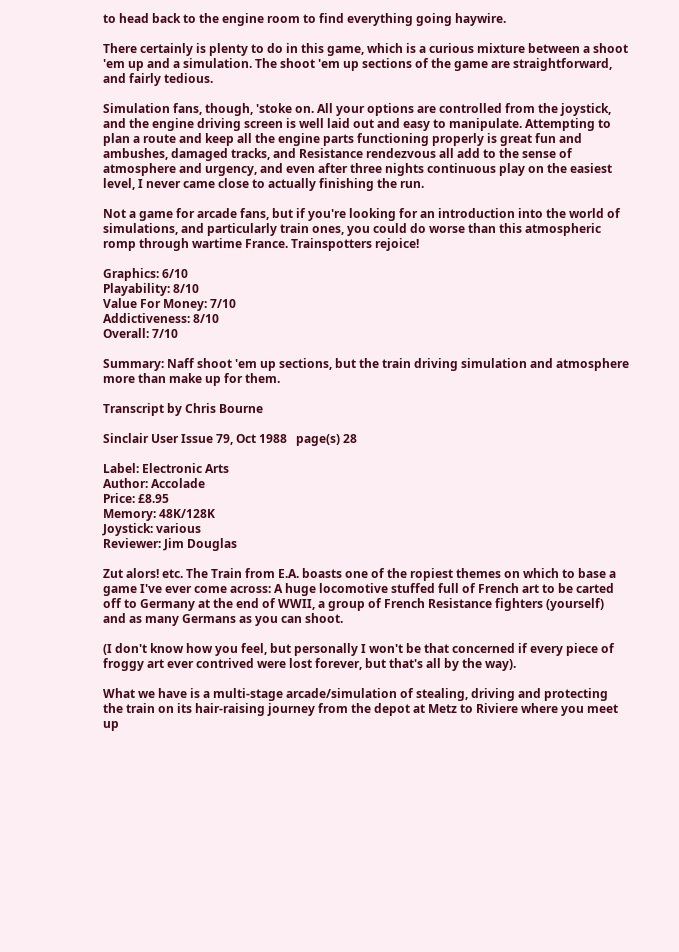to head back to the engine room to find everything going haywire.

There certainly is plenty to do in this game, which is a curious mixture between a shoot 'em up and a simulation. The shoot 'em up sections of the game are straightforward, and fairly tedious.

Simulation fans, though, 'stoke on. All your options are controlled from the joystick, and the engine driving screen is well laid out and easy to manipulate. Attempting to plan a route and keep all the engine parts functioning properly is great fun and ambushes, damaged tracks, and Resistance rendezvous all add to the sense of atmosphere and urgency, and even after three nights continuous play on the easiest level, I never came close to actually finishing the run.

Not a game for arcade fans, but if you're looking for an introduction into the world of simulations, and particularly train ones, you could do worse than this atmospheric romp through wartime France. Trainspotters rejoice!

Graphics: 6/10
Playability: 8/10
Value For Money: 7/10
Addictiveness: 8/10
Overall: 7/10

Summary: Naff shoot 'em up sections, but the train driving simulation and atmosphere more than make up for them.

Transcript by Chris Bourne

Sinclair User Issue 79, Oct 1988   page(s) 28

Label: Electronic Arts
Author: Accolade
Price: £8.95
Memory: 48K/128K
Joystick: various
Reviewer: Jim Douglas

Zut alors! etc. The Train from E.A. boasts one of the ropiest themes on which to base a game I've ever come across: A huge locomotive stuffed full of French art to be carted off to Germany at the end of WWII, a group of French Resistance fighters (yourself) and as many Germans as you can shoot.

(I don't know how you feel, but personally I won't be that concerned if every piece of froggy art ever contrived were lost forever, but that's all by the way).

What we have is a multi-stage arcade/simulation of stealing, driving and protecting the train on its hair-raising journey from the depot at Metz to Riviere where you meet up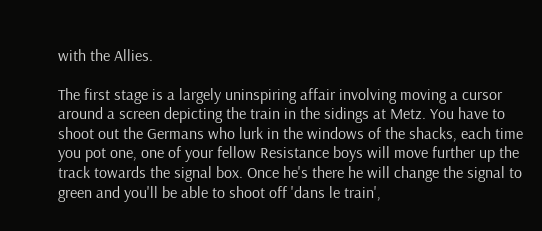with the Allies.

The first stage is a largely uninspiring affair involving moving a cursor around a screen depicting the train in the sidings at Metz. You have to shoot out the Germans who lurk in the windows of the shacks, each time you pot one, one of your fellow Resistance boys will move further up the track towards the signal box. Once he's there he will change the signal to green and you'll be able to shoot off 'dans le train',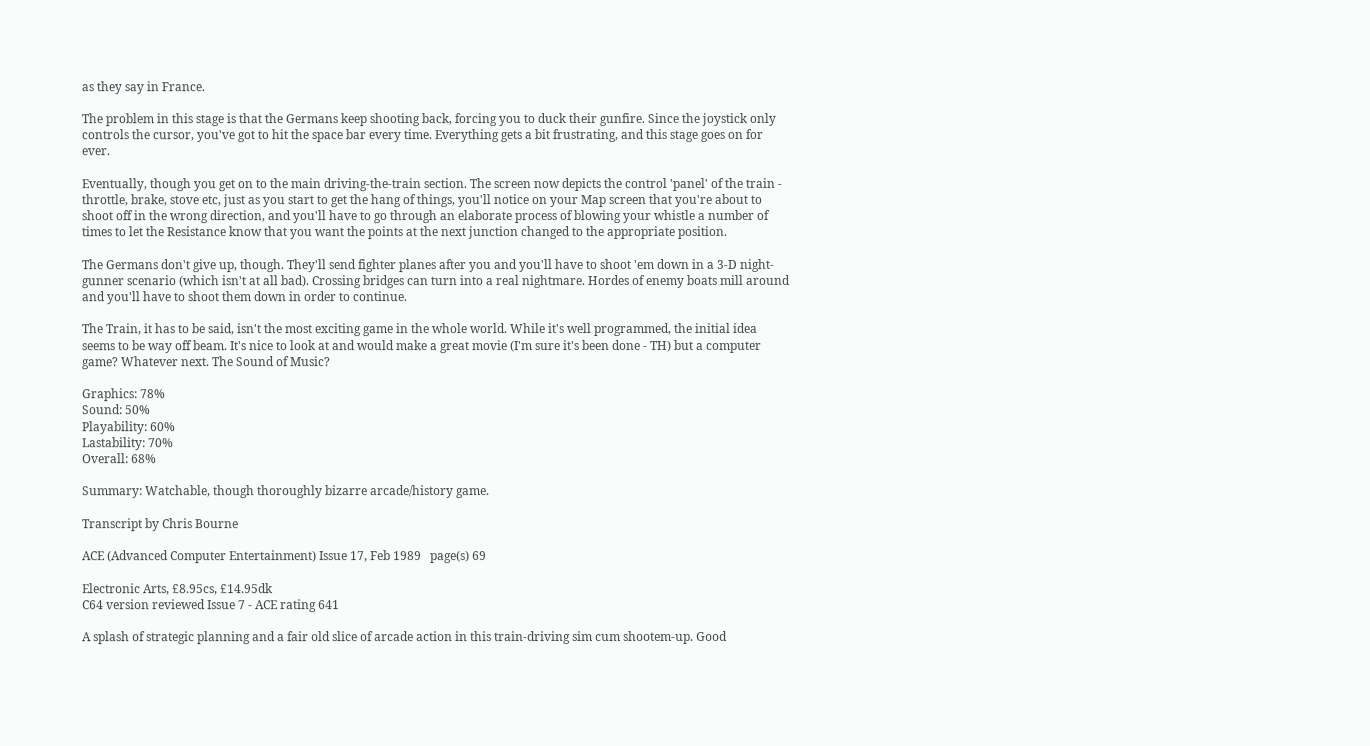as they say in France.

The problem in this stage is that the Germans keep shooting back, forcing you to duck their gunfire. Since the joystick only controls the cursor, you've got to hit the space bar every time. Everything gets a bit frustrating, and this stage goes on for ever.

Eventually, though you get on to the main driving-the-train section. The screen now depicts the control 'panel' of the train - throttle, brake, stove etc, just as you start to get the hang of things, you'll notice on your Map screen that you're about to shoot off in the wrong direction, and you'll have to go through an elaborate process of blowing your whistle a number of times to let the Resistance know that you want the points at the next junction changed to the appropriate position.

The Germans don't give up, though. They'll send fighter planes after you and you'll have to shoot 'em down in a 3-D night-gunner scenario (which isn't at all bad). Crossing bridges can turn into a real nightmare. Hordes of enemy boats mill around and you'll have to shoot them down in order to continue.

The Train, it has to be said, isn't the most exciting game in the whole world. While it's well programmed, the initial idea seems to be way off beam. It's nice to look at and would make a great movie (I'm sure it's been done - TH) but a computer game? Whatever next. The Sound of Music?

Graphics: 78%
Sound: 50%
Playability: 60%
Lastability: 70%
Overall: 68%

Summary: Watchable, though thoroughly bizarre arcade/history game.

Transcript by Chris Bourne

ACE (Advanced Computer Entertainment) Issue 17, Feb 1989   page(s) 69

Electronic Arts, £8.95cs, £14.95dk
C64 version reviewed Issue 7 - ACE rating 641

A splash of strategic planning and a fair old slice of arcade action in this train-driving sim cum shootem-up. Good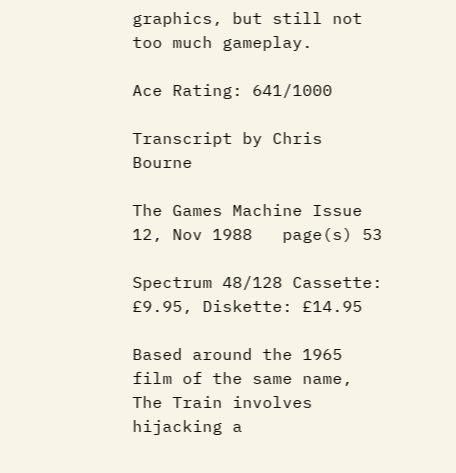graphics, but still not too much gameplay.

Ace Rating: 641/1000

Transcript by Chris Bourne

The Games Machine Issue 12, Nov 1988   page(s) 53

Spectrum 48/128 Cassette: £9.95, Diskette: £14.95

Based around the 1965 film of the same name, The Train involves hijacking a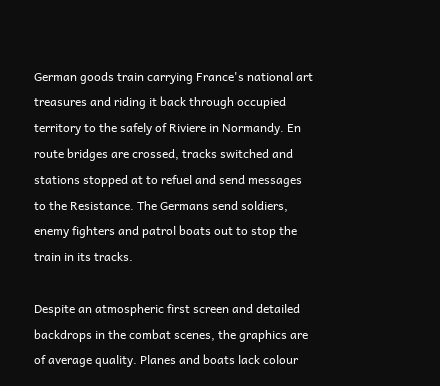German goods train carrying France's national art treasures and riding it back through occupied territory to the safely of Riviere in Normandy. En route bridges are crossed, tracks switched and stations stopped at to refuel and send messages to the Resistance. The Germans send soldiers, enemy fighters and patrol boats out to stop the train in its tracks.

Despite an atmospheric first screen and detailed backdrops in the combat scenes, the graphics are of average quality. Planes and boats lack colour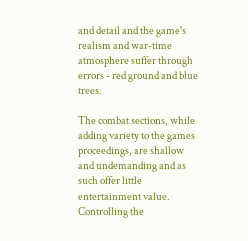and detail and the game's realism and war-time atmosphere suffer through errors - red ground and blue trees.

The combat sections, while adding variety to the games proceedings, are shallow and undemanding and as such offer little entertainment value. Controlling the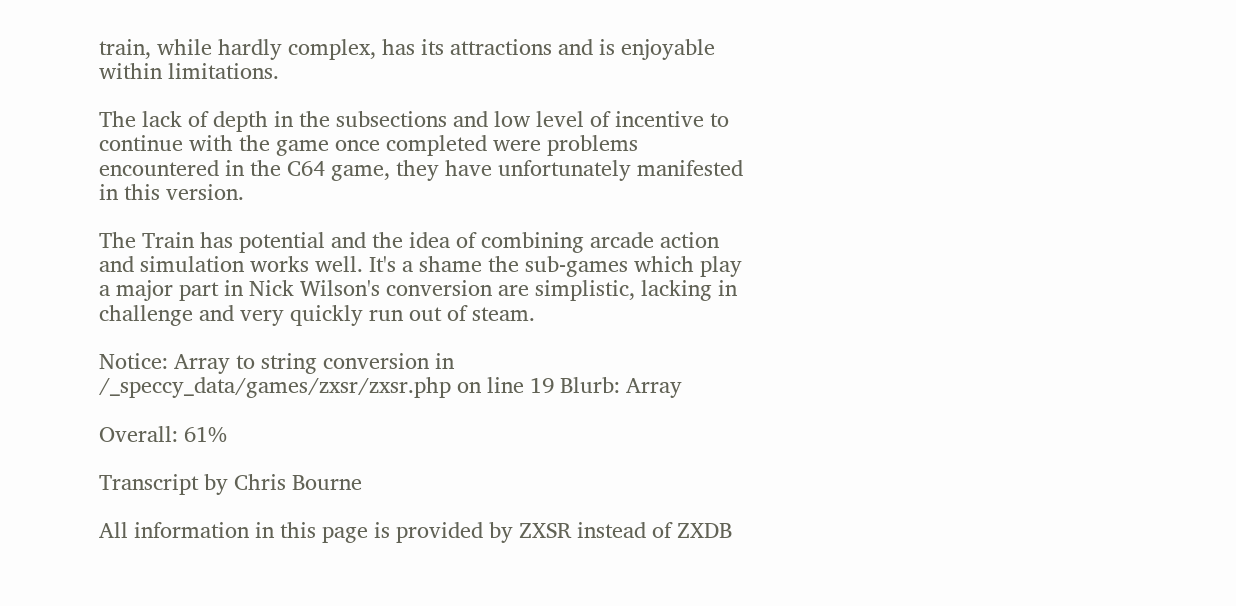train, while hardly complex, has its attractions and is enjoyable within limitations.

The lack of depth in the subsections and low level of incentive to continue with the game once completed were problems encountered in the C64 game, they have unfortunately manifested in this version.

The Train has potential and the idea of combining arcade action and simulation works well. It's a shame the sub-games which play a major part in Nick Wilson's conversion are simplistic, lacking in challenge and very quickly run out of steam.

Notice: Array to string conversion in /_speccy_data/games/zxsr/zxsr.php on line 19 Blurb: Array

Overall: 61%

Transcript by Chris Bourne

All information in this page is provided by ZXSR instead of ZXDB